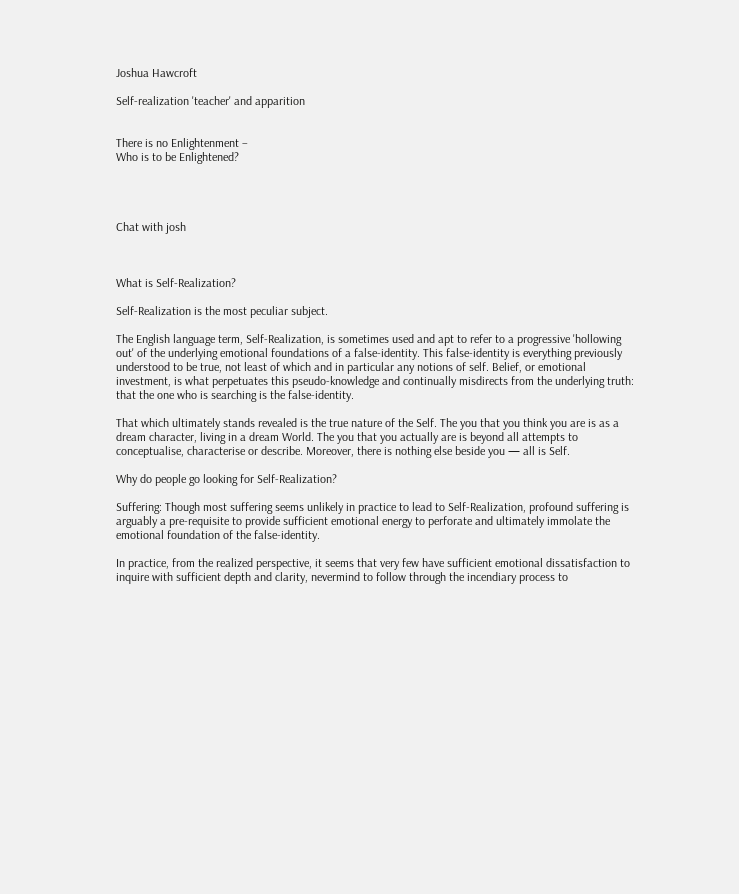Joshua Hawcroft

Self-realization 'teacher' and apparition


There is no Enlightenment –
Who is to be Enlightened?




Chat with josh



What is Self-Realization?

Self-Realization is the most peculiar subject.

The English language term, Self-Realization, is sometimes used and apt to refer to a progressive 'hollowing out' of the underlying emotional foundations of a false-identity. This false-identity is everything previously understood to be true, not least of which and in particular any notions of self. Belief, or emotional investment, is what perpetuates this pseudo-knowledge and continually misdirects from the underlying truth: that the one who is searching is the false-identity.

That which ultimately stands revealed is the true nature of the Self. The you that you think you are is as a dream character, living in a dream World. The you that you actually are is beyond all attempts to conceptualise, characterise or describe. Moreover, there is nothing else beside you — all is Self.

Why do people go looking for Self-Realization?

Suffering: Though most suffering seems unlikely in practice to lead to Self-Realization, profound suffering is arguably a pre-requisite to provide sufficient emotional energy to perforate and ultimately immolate the emotional foundation of the false-identity.

In practice, from the realized perspective, it seems that very few have sufficient emotional dissatisfaction to inquire with sufficient depth and clarity, nevermind to follow through the incendiary process to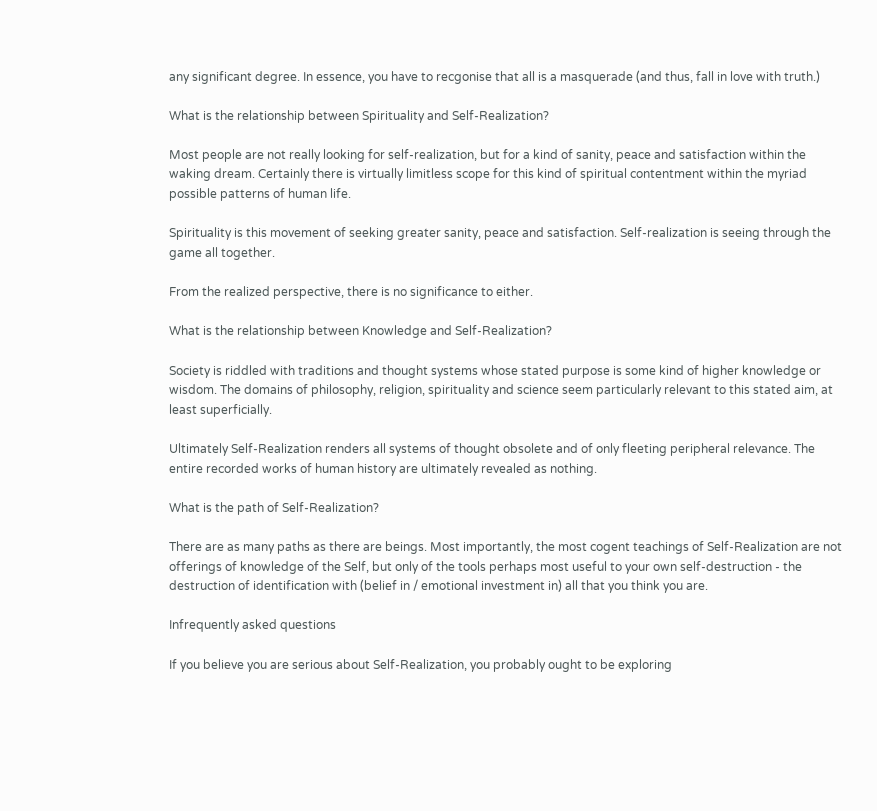any significant degree. In essence, you have to recgonise that all is a masquerade (and thus, fall in love with truth.)

What is the relationship between Spirituality and Self-Realization?

Most people are not really looking for self-realization, but for a kind of sanity, peace and satisfaction within the waking dream. Certainly there is virtually limitless scope for this kind of spiritual contentment within the myriad possible patterns of human life.

Spirituality is this movement of seeking greater sanity, peace and satisfaction. Self-realization is seeing through the game all together.

From the realized perspective, there is no significance to either.

What is the relationship between Knowledge and Self-Realization?

Society is riddled with traditions and thought systems whose stated purpose is some kind of higher knowledge or wisdom. The domains of philosophy, religion, spirituality and science seem particularly relevant to this stated aim, at least superficially.

Ultimately Self-Realization renders all systems of thought obsolete and of only fleeting peripheral relevance. The entire recorded works of human history are ultimately revealed as nothing.

What is the path of Self-Realization?

There are as many paths as there are beings. Most importantly, the most cogent teachings of Self-Realization are not offerings of knowledge of the Self, but only of the tools perhaps most useful to your own self-destruction - the destruction of identification with (belief in / emotional investment in) all that you think you are.

Infrequently asked questions

If you believe you are serious about Self-Realization, you probably ought to be exploring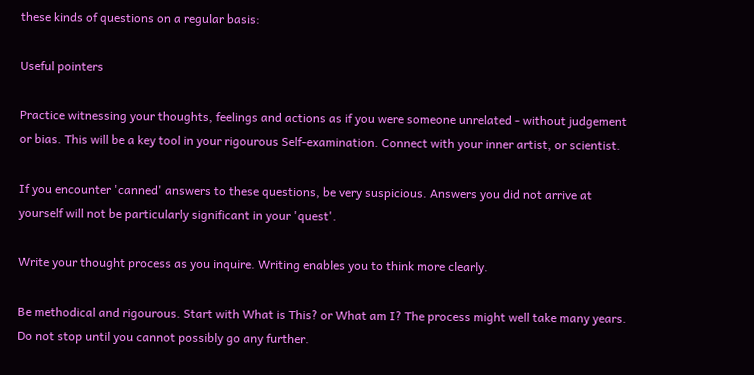these kinds of questions on a regular basis:

Useful pointers

Practice witnessing your thoughts, feelings and actions as if you were someone unrelated - without judgement or bias. This will be a key tool in your rigourous Self-examination. Connect with your inner artist, or scientist.

If you encounter 'canned' answers to these questions, be very suspicious. Answers you did not arrive at yourself will not be particularly significant in your 'quest'.

Write your thought process as you inquire. Writing enables you to think more clearly.

Be methodical and rigourous. Start with What is This? or What am I? The process might well take many years. Do not stop until you cannot possibly go any further.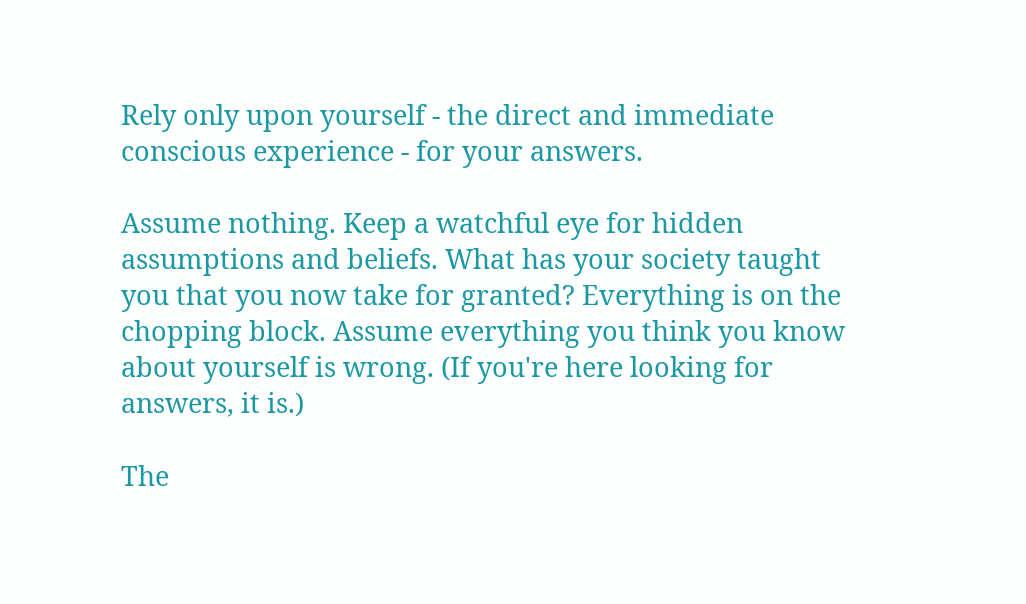Rely only upon yourself - the direct and immediate conscious experience - for your answers.

Assume nothing. Keep a watchful eye for hidden assumptions and beliefs. What has your society taught you that you now take for granted? Everything is on the chopping block. Assume everything you think you know about yourself is wrong. (If you're here looking for answers, it is.)

The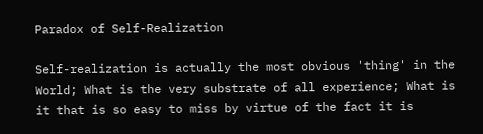Paradox of Self-Realization

Self-realization is actually the most obvious 'thing' in the World; What is the very substrate of all experience; What is it that is so easy to miss by virtue of the fact it is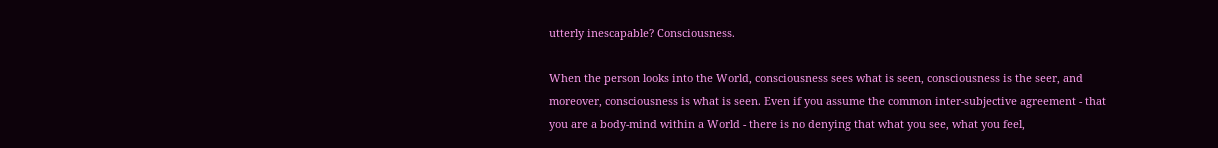utterly inescapable? Consciousness.

When the person looks into the World, consciousness sees what is seen, consciousness is the seer, and moreover, consciousness is what is seen. Even if you assume the common inter-subjective agreement - that you are a body-mind within a World - there is no denying that what you see, what you feel,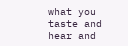what you taste and hear and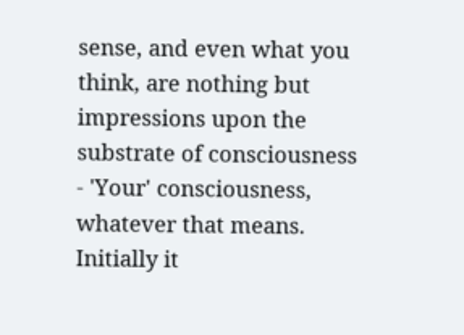sense, and even what you think, are nothing but impressions upon the substrate of consciousness - 'Your' consciousness, whatever that means. Initially it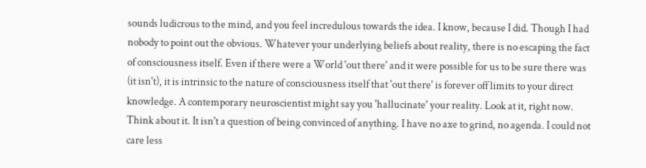sounds ludicrous to the mind, and you feel incredulous towards the idea. I know, because I did. Though I had nobody to point out the obvious. Whatever your underlying beliefs about reality, there is no escaping the fact of consciousness itself. Even if there were a World 'out there' and it were possible for us to be sure there was (it isn't), it is intrinsic to the nature of consciousness itself that 'out there' is forever off limits to your direct knowledge. A contemporary neuroscientist might say you 'hallucinate' your reality. Look at it, right now. Think about it. It isn't a question of being convinced of anything. I have no axe to grind, no agenda. I could not care less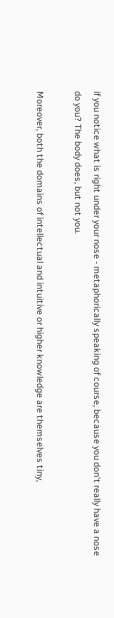if you notice what is right under your nose - metaphorically speaking of course, because you don't really have a nose do you? The body does, but not you.

Moreover, both the domains of intellectual and intuitive or higher knowledge are themselves tiny,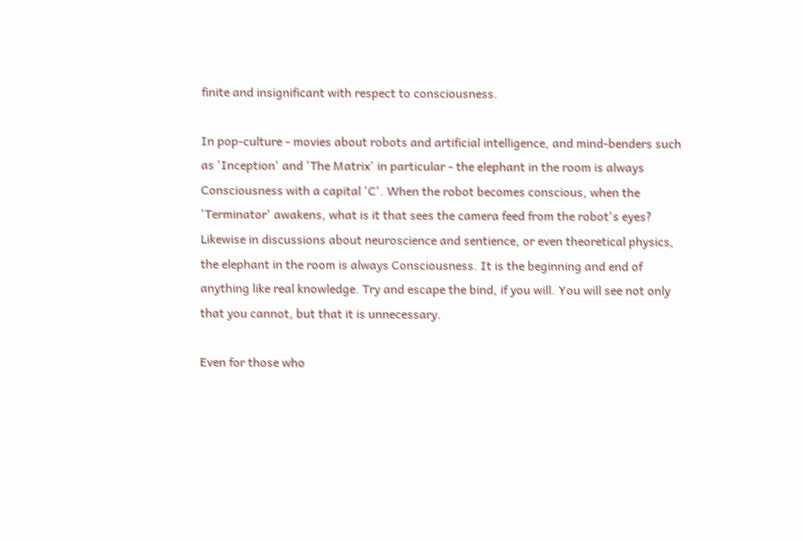finite and insignificant with respect to consciousness.

In pop-culture - movies about robots and artificial intelligence, and mind-benders such as 'Inception' and 'The Matrix' in particular - the elephant in the room is always Consciousness with a capital 'C'. When the robot becomes conscious, when the 'Terminator' awakens, what is it that sees the camera feed from the robot's eyes? Likewise in discussions about neuroscience and sentience, or even theoretical physics, the elephant in the room is always Consciousness. It is the beginning and end of anything like real knowledge. Try and escape the bind, if you will. You will see not only that you cannot, but that it is unnecessary.

Even for those who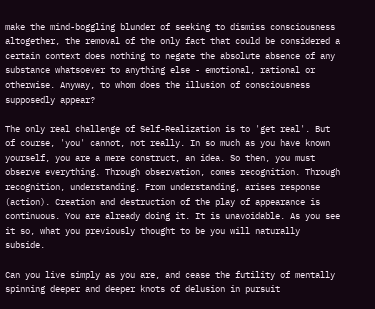make the mind-boggling blunder of seeking to dismiss consciousness altogether, the removal of the only fact that could be considered a certain context does nothing to negate the absolute absence of any substance whatsoever to anything else - emotional, rational or otherwise. Anyway, to whom does the illusion of consciousness supposedly appear?

The only real challenge of Self-Realization is to 'get real'. But of course, 'you' cannot, not really. In so much as you have known yourself, you are a mere construct, an idea. So then, you must observe everything. Through observation, comes recognition. Through recognition, understanding. From understanding, arises response (action). Creation and destruction of the play of appearance is continuous. You are already doing it. It is unavoidable. As you see it so, what you previously thought to be you will naturally subside.

Can you live simply as you are, and cease the futility of mentally spinning deeper and deeper knots of delusion in pursuit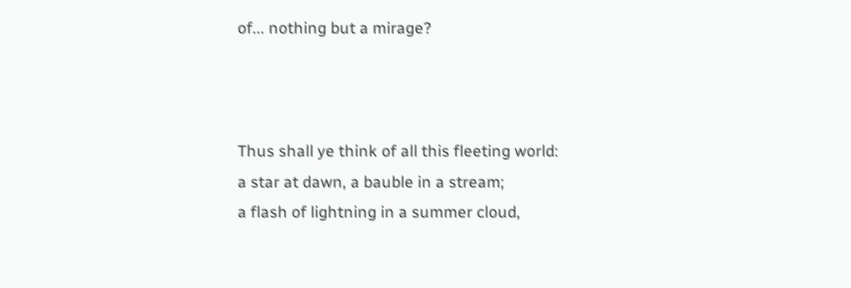of... nothing but a mirage?



Thus shall ye think of all this fleeting world:
a star at dawn, a bauble in a stream;
a flash of lightning in a summer cloud,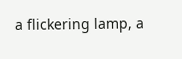a flickering lamp, a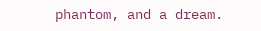phantom, and a dream.